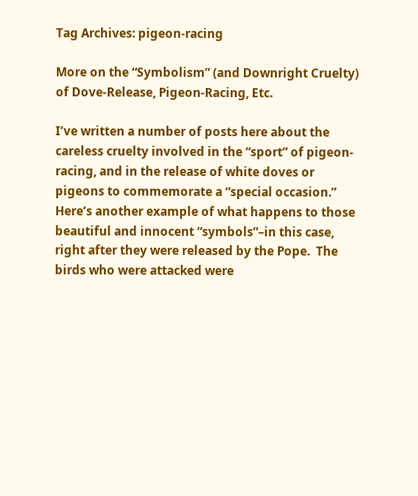Tag Archives: pigeon-racing

More on the “Symbolism” (and Downright Cruelty) of Dove-Release, Pigeon-Racing, Etc.

I’ve written a number of posts here about the careless cruelty involved in the “sport” of pigeon-racing, and in the release of white doves or pigeons to commemorate a “special occasion.”  Here’s another example of what happens to those beautiful and innocent “symbols”–in this case, right after they were released by the Pope.  The birds who were attacked were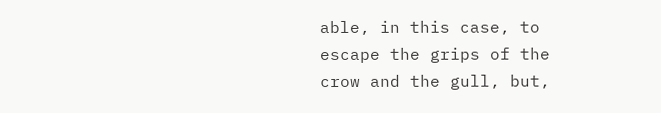able, in this case, to escape the grips of the crow and the gull, but,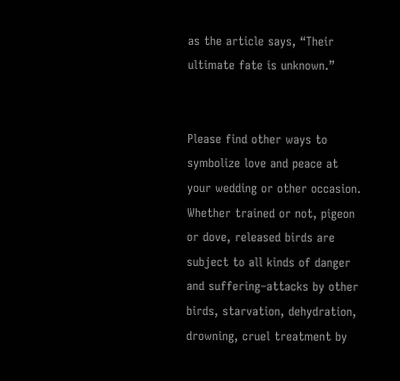as the article says, “Their ultimate fate is unknown.”


Please find other ways to symbolize love and peace at your wedding or other occasion. Whether trained or not, pigeon or dove, released birds are subject to all kinds of danger and suffering–attacks by other birds, starvation, dehydration, drowning, cruel treatment by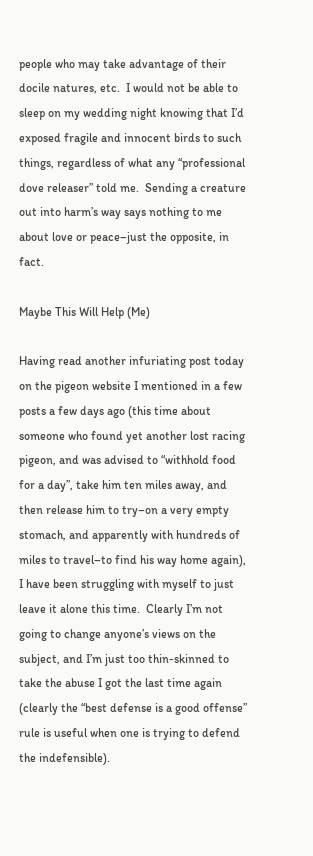people who may take advantage of their docile natures, etc.  I would not be able to sleep on my wedding night knowing that I’d exposed fragile and innocent birds to such things, regardless of what any “professional dove releaser” told me.  Sending a creature out into harm’s way says nothing to me about love or peace–just the opposite, in fact.

Maybe This Will Help (Me)

Having read another infuriating post today on the pigeon website I mentioned in a few posts a few days ago (this time about someone who found yet another lost racing pigeon, and was advised to “withhold food for a day”, take him ten miles away, and then release him to try–on a very empty stomach, and apparently with hundreds of miles to travel–to find his way home again), I have been struggling with myself to just leave it alone this time.  Clearly I’m not going to change anyone’s views on the subject, and I’m just too thin-skinned to take the abuse I got the last time again (clearly the “best defense is a good offense” rule is useful when one is trying to defend the indefensible).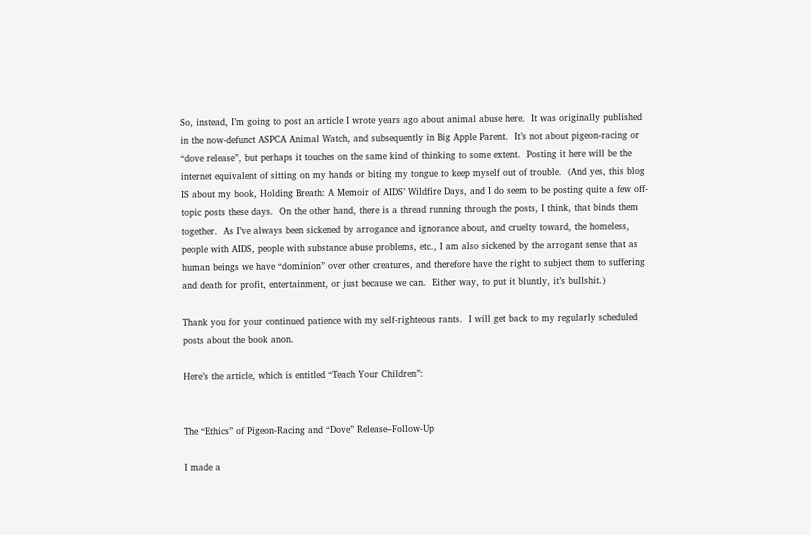So, instead, I’m going to post an article I wrote years ago about animal abuse here.  It was originally published in the now-defunct ASPCA Animal Watch, and subsequently in Big Apple Parent.  It’s not about pigeon-racing or “dove release”, but perhaps it touches on the same kind of thinking to some extent.  Posting it here will be the internet equivalent of sitting on my hands or biting my tongue to keep myself out of trouble.  (And yes, this blog IS about my book, Holding Breath: A Memoir of AIDS’ Wildfire Days, and I do seem to be posting quite a few off-topic posts these days.  On the other hand, there is a thread running through the posts, I think, that binds them together.  As I’ve always been sickened by arrogance and ignorance about, and cruelty toward, the homeless, people with AIDS, people with substance abuse problems, etc., I am also sickened by the arrogant sense that as human beings we have “dominion” over other creatures, and therefore have the right to subject them to suffering and death for profit, entertainment, or just because we can.  Either way, to put it bluntly, it’s bullshit.)

Thank you for your continued patience with my self-righteous rants.  I will get back to my regularly scheduled posts about the book anon.

Here’s the article, which is entitled “Teach Your Children”:


The “Ethics” of Pigeon-Racing and “Dove” Release–Follow-Up

I made a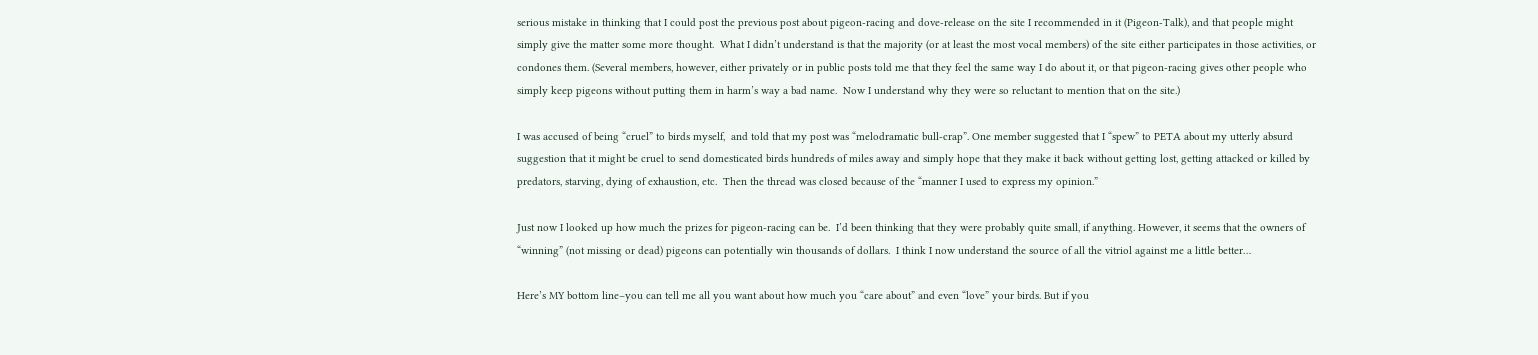serious mistake in thinking that I could post the previous post about pigeon-racing and dove-release on the site I recommended in it (Pigeon-Talk), and that people might simply give the matter some more thought.  What I didn’t understand is that the majority (or at least the most vocal members) of the site either participates in those activities, or condones them. (Several members, however, either privately or in public posts told me that they feel the same way I do about it, or that pigeon-racing gives other people who simply keep pigeons without putting them in harm’s way a bad name.  Now I understand why they were so reluctant to mention that on the site.)

I was accused of being “cruel” to birds myself,  and told that my post was “melodramatic bull-crap”. One member suggested that I “spew” to PETA about my utterly absurd suggestion that it might be cruel to send domesticated birds hundreds of miles away and simply hope that they make it back without getting lost, getting attacked or killed by predators, starving, dying of exhaustion, etc.  Then the thread was closed because of the “manner I used to express my opinion.”

Just now I looked up how much the prizes for pigeon-racing can be.  I’d been thinking that they were probably quite small, if anything. However, it seems that the owners of “winning” (not missing or dead) pigeons can potentially win thousands of dollars.  I think I now understand the source of all the vitriol against me a little better…

Here’s MY bottom line–you can tell me all you want about how much you “care about” and even “love” your birds. But if you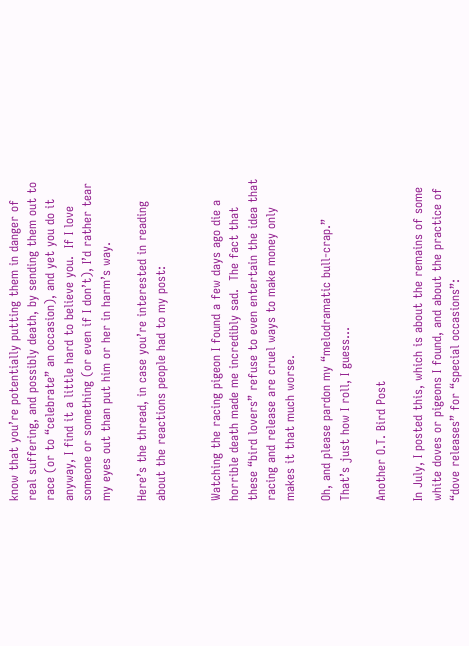know that you’re potentially putting them in danger of real suffering, and possibly death, by sending them out to race (or to “celebrate” an occasion), and yet you do it anyway, I find it a little hard to believe you.  If I love someone or something (or even if I don’t), I’d rather tear my eyes out than put him or her in harm’s way.

Here’s the thread, in case you’re interested in reading about the reactions people had to my post:


Watching the racing pigeon I found a few days ago die a horrible death made me incredibly sad.  The fact that these “bird lovers” refuse to even entertain the idea that racing and release are cruel ways to make money only makes it that much worse.

Oh, and please pardon my “melodramatic bull-crap.”  That’s just how I roll, I guess…

Another O.T. Bird Post

In July, I posted this, which is about the remains of some white doves or pigeons I found, and about the practice of “dove releases” for “special occasions”: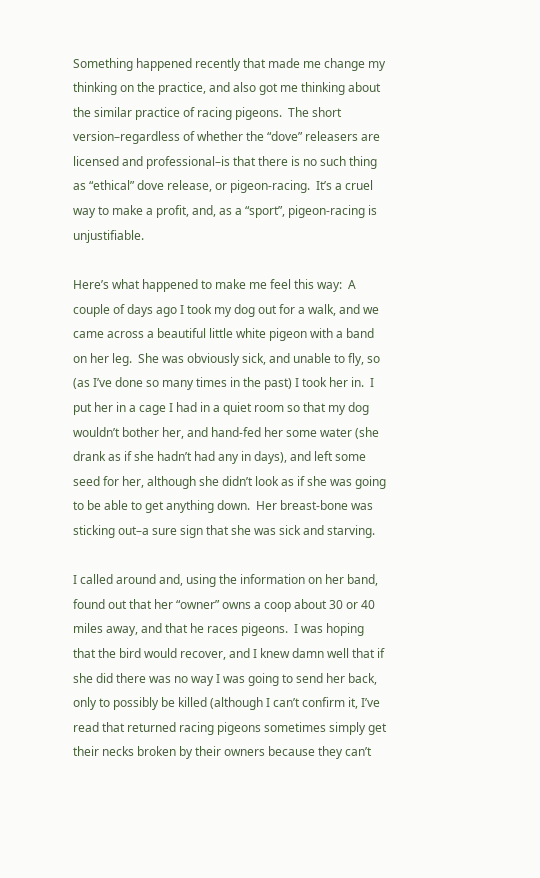Something happened recently that made me change my thinking on the practice, and also got me thinking about the similar practice of racing pigeons.  The short version–regardless of whether the “dove” releasers are licensed and professional–is that there is no such thing as “ethical” dove release, or pigeon-racing.  It’s a cruel way to make a profit, and, as a “sport”, pigeon-racing is unjustifiable.

Here’s what happened to make me feel this way:  A couple of days ago I took my dog out for a walk, and we came across a beautiful little white pigeon with a band on her leg.  She was obviously sick, and unable to fly, so (as I’ve done so many times in the past) I took her in.  I put her in a cage I had in a quiet room so that my dog wouldn’t bother her, and hand-fed her some water (she drank as if she hadn’t had any in days), and left some seed for her, although she didn’t look as if she was going to be able to get anything down.  Her breast-bone was sticking out–a sure sign that she was sick and starving.

I called around and, using the information on her band, found out that her “owner” owns a coop about 30 or 40 miles away, and that he races pigeons.  I was hoping that the bird would recover, and I knew damn well that if she did there was no way I was going to send her back, only to possibly be killed (although I can’t confirm it, I’ve read that returned racing pigeons sometimes simply get their necks broken by their owners because they can’t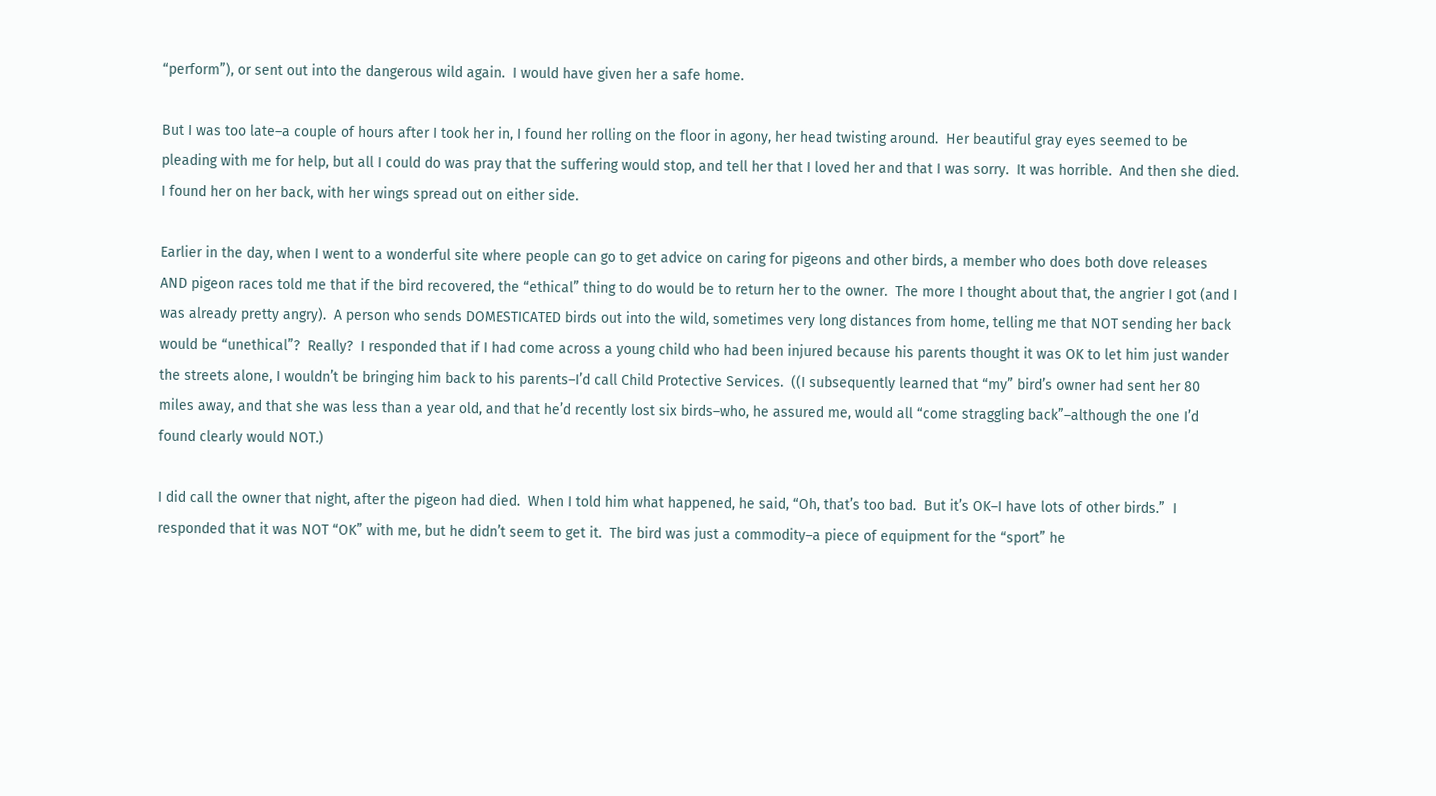“perform”), or sent out into the dangerous wild again.  I would have given her a safe home.

But I was too late–a couple of hours after I took her in, I found her rolling on the floor in agony, her head twisting around.  Her beautiful gray eyes seemed to be pleading with me for help, but all I could do was pray that the suffering would stop, and tell her that I loved her and that I was sorry.  It was horrible.  And then she died. I found her on her back, with her wings spread out on either side.

Earlier in the day, when I went to a wonderful site where people can go to get advice on caring for pigeons and other birds, a member who does both dove releases AND pigeon races told me that if the bird recovered, the “ethical” thing to do would be to return her to the owner.  The more I thought about that, the angrier I got (and I was already pretty angry).  A person who sends DOMESTICATED birds out into the wild, sometimes very long distances from home, telling me that NOT sending her back would be “unethical”?  Really?  I responded that if I had come across a young child who had been injured because his parents thought it was OK to let him just wander the streets alone, I wouldn’t be bringing him back to his parents–I’d call Child Protective Services.  ((I subsequently learned that “my” bird’s owner had sent her 80 miles away, and that she was less than a year old, and that he’d recently lost six birds–who, he assured me, would all “come straggling back”–although the one I’d found clearly would NOT.)

I did call the owner that night, after the pigeon had died.  When I told him what happened, he said, “Oh, that’s too bad.  But it’s OK–I have lots of other birds.”  I responded that it was NOT “OK” with me, but he didn’t seem to get it.  The bird was just a commodity–a piece of equipment for the “sport” he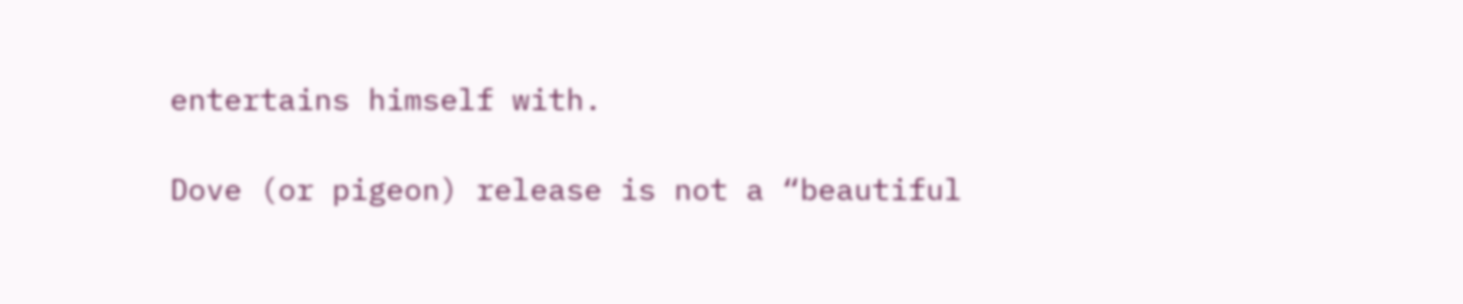entertains himself with.

Dove (or pigeon) release is not a “beautiful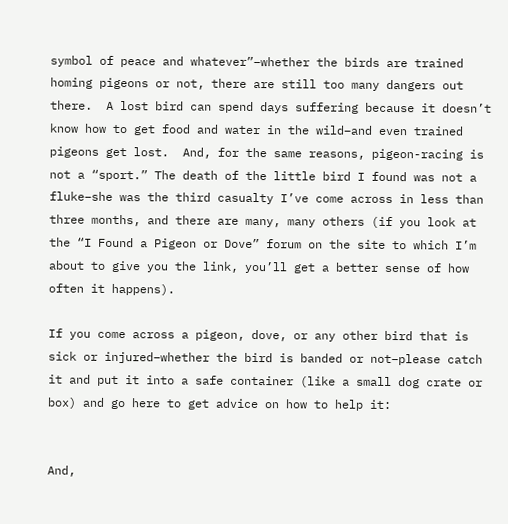symbol of peace and whatever”–whether the birds are trained homing pigeons or not, there are still too many dangers out there.  A lost bird can spend days suffering because it doesn’t know how to get food and water in the wild–and even trained pigeons get lost.  And, for the same reasons, pigeon-racing is not a “sport.” The death of the little bird I found was not a fluke–she was the third casualty I’ve come across in less than three months, and there are many, many others (if you look at the “I Found a Pigeon or Dove” forum on the site to which I’m about to give you the link, you’ll get a better sense of how often it happens).

If you come across a pigeon, dove, or any other bird that is sick or injured–whether the bird is banded or not–please catch it and put it into a safe container (like a small dog crate or box) and go here to get advice on how to help it:


And,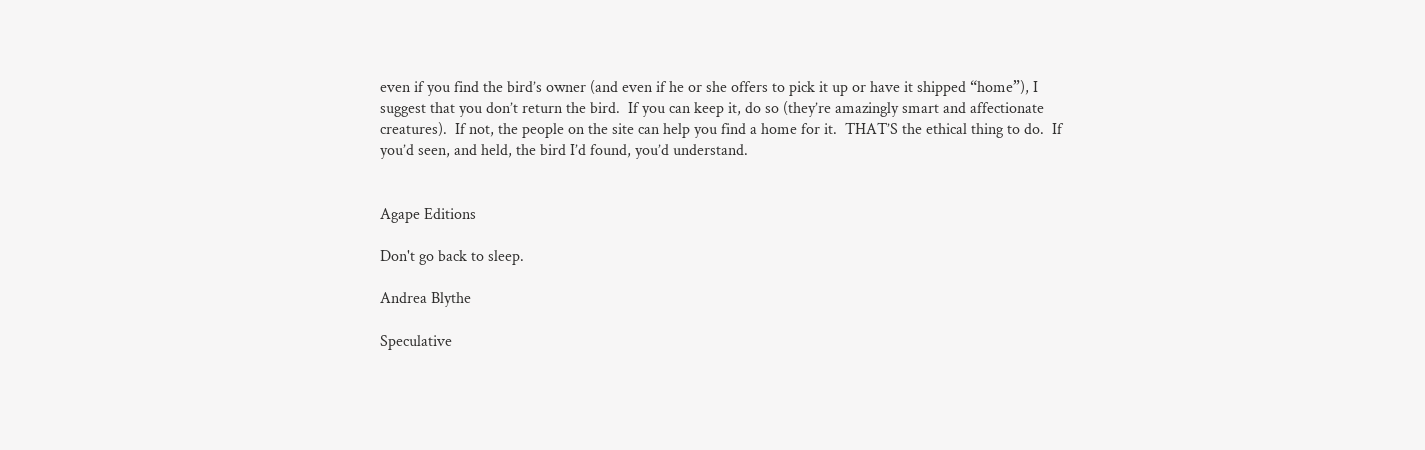even if you find the bird’s owner (and even if he or she offers to pick it up or have it shipped “home”), I suggest that you don’t return the bird.  If you can keep it, do so (they’re amazingly smart and affectionate creatures).  If not, the people on the site can help you find a home for it.  THAT’S the ethical thing to do.  If you’d seen, and held, the bird I’d found, you’d understand.


Agape Editions

Don't go back to sleep.

Andrea Blythe

Speculative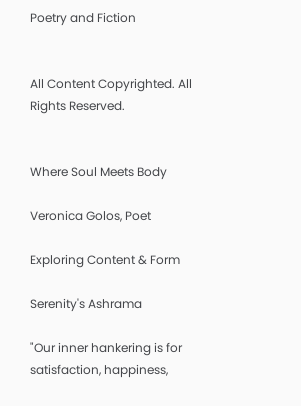Poetry and Fiction


All Content Copyrighted. All Rights Reserved.


Where Soul Meets Body

Veronica Golos, Poet

Exploring Content & Form

Serenity's Ashrama

"Our inner hankering is for satisfaction, happiness,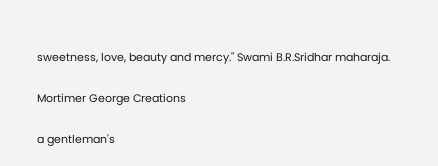sweetness, love, beauty and mercy." Swami B.R.Sridhar maharaja.

Mortimer George Creations

a gentleman's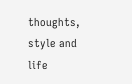thoughts, style and life